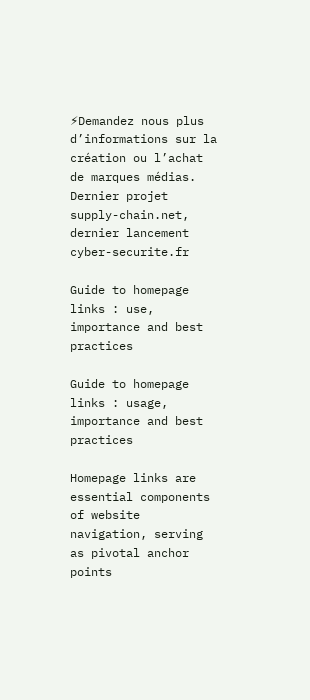⚡Demandez nous plus d’informations sur la création ou l’achat de marques médias. Dernier projet supply-chain.net, dernier lancement cyber-securite.fr

Guide to homepage links : use, importance and best practices

Guide to homepage links : usage, importance and best practices

Homepage links are essential components of website navigation, serving as pivotal anchor points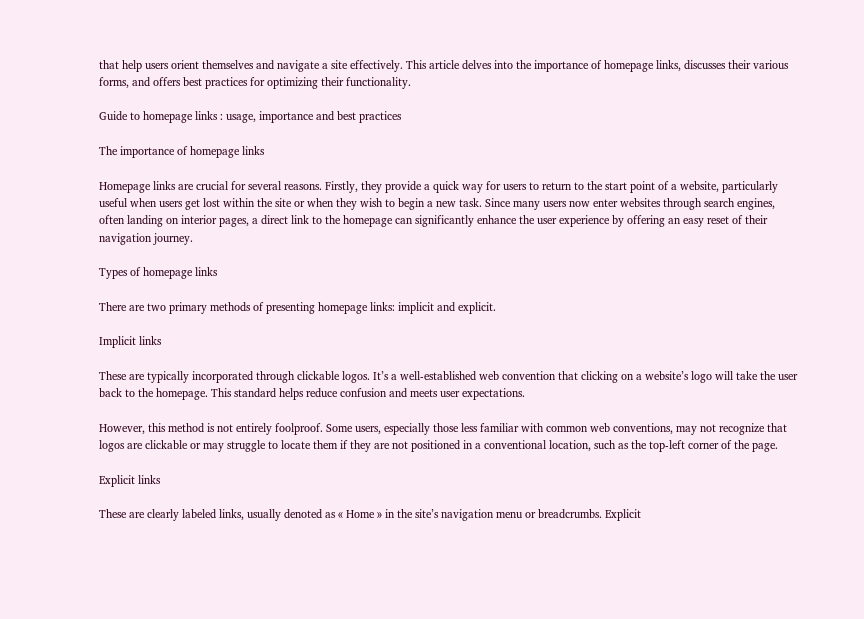that help users orient themselves and navigate a site effectively. This article delves into the importance of homepage links, discusses their various forms, and offers best practices for optimizing their functionality.

Guide to homepage links : usage, importance and best practices

The importance of homepage links

Homepage links are crucial for several reasons. Firstly, they provide a quick way for users to return to the start point of a website, particularly useful when users get lost within the site or when they wish to begin a new task. Since many users now enter websites through search engines, often landing on interior pages, a direct link to the homepage can significantly enhance the user experience by offering an easy reset of their navigation journey.

Types of homepage links

There are two primary methods of presenting homepage links: implicit and explicit.

Implicit links

These are typically incorporated through clickable logos. It’s a well-established web convention that clicking on a website’s logo will take the user back to the homepage. This standard helps reduce confusion and meets user expectations.

However, this method is not entirely foolproof. Some users, especially those less familiar with common web conventions, may not recognize that logos are clickable or may struggle to locate them if they are not positioned in a conventional location, such as the top-left corner of the page.

Explicit links

These are clearly labeled links, usually denoted as « Home » in the site’s navigation menu or breadcrumbs. Explicit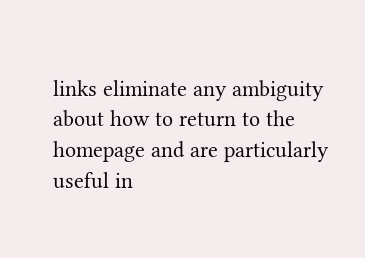links eliminate any ambiguity about how to return to the homepage and are particularly useful in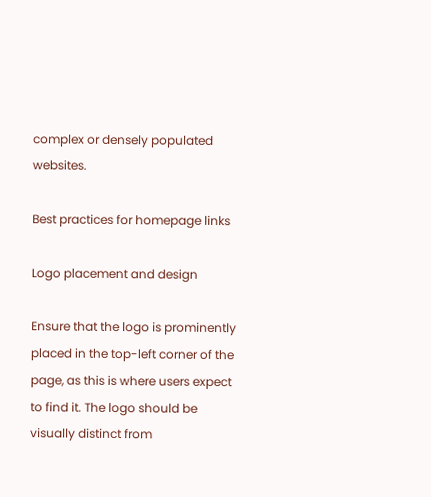complex or densely populated websites.

Best practices for homepage links

Logo placement and design

Ensure that the logo is prominently placed in the top-left corner of the page, as this is where users expect to find it. The logo should be visually distinct from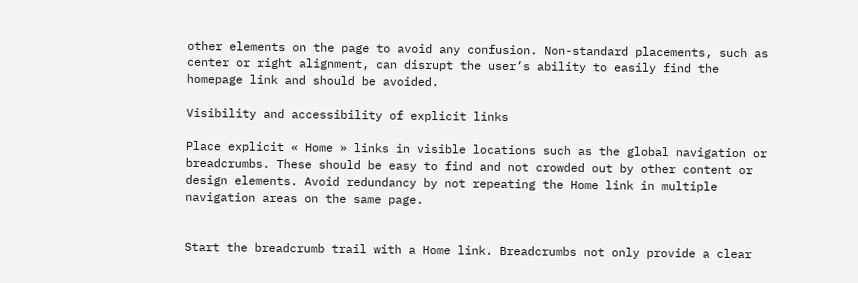other elements on the page to avoid any confusion. Non-standard placements, such as center or right alignment, can disrupt the user’s ability to easily find the homepage link and should be avoided.

Visibility and accessibility of explicit links

Place explicit « Home » links in visible locations such as the global navigation or breadcrumbs. These should be easy to find and not crowded out by other content or design elements. Avoid redundancy by not repeating the Home link in multiple navigation areas on the same page.


Start the breadcrumb trail with a Home link. Breadcrumbs not only provide a clear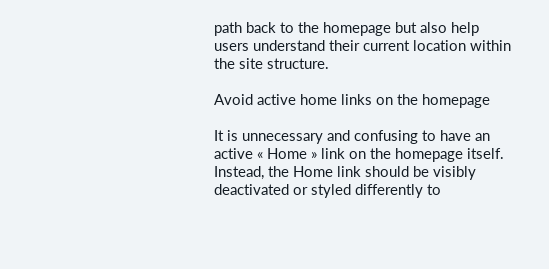path back to the homepage but also help users understand their current location within the site structure.

Avoid active home links on the homepage

It is unnecessary and confusing to have an active « Home » link on the homepage itself. Instead, the Home link should be visibly deactivated or styled differently to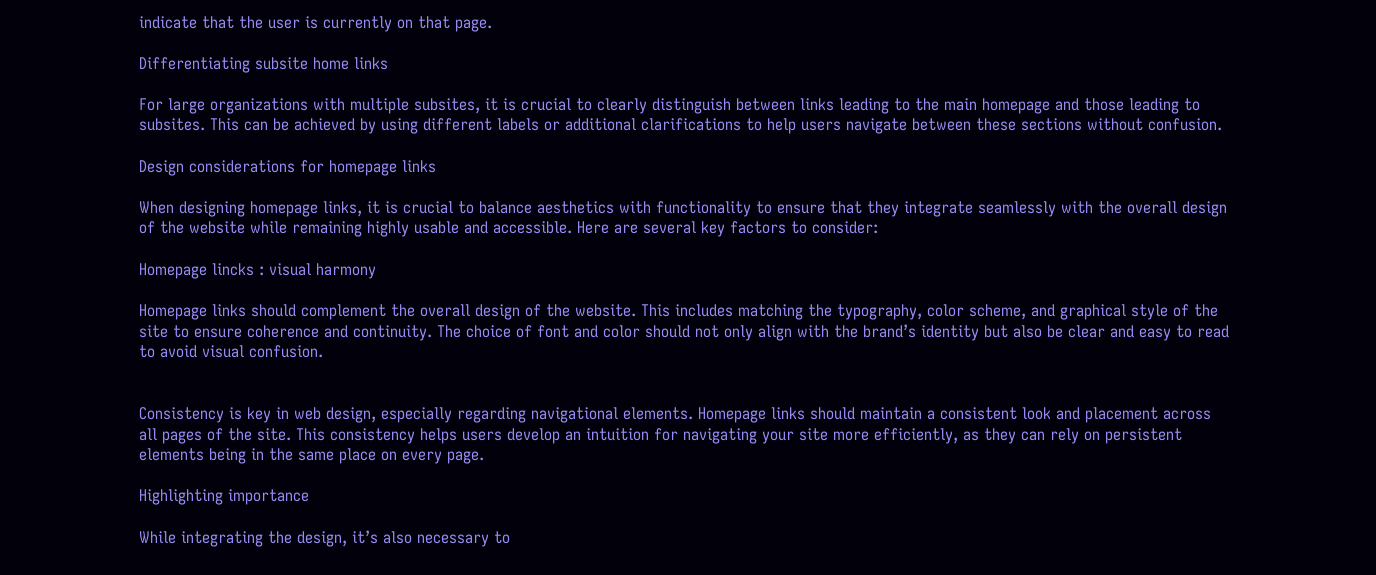indicate that the user is currently on that page.

Differentiating subsite home links

For large organizations with multiple subsites, it is crucial to clearly distinguish between links leading to the main homepage and those leading to subsites. This can be achieved by using different labels or additional clarifications to help users navigate between these sections without confusion.

Design considerations for homepage links

When designing homepage links, it is crucial to balance aesthetics with functionality to ensure that they integrate seamlessly with the overall design of the website while remaining highly usable and accessible. Here are several key factors to consider:

Homepage lincks : visual harmony

Homepage links should complement the overall design of the website. This includes matching the typography, color scheme, and graphical style of the site to ensure coherence and continuity. The choice of font and color should not only align with the brand’s identity but also be clear and easy to read to avoid visual confusion.


Consistency is key in web design, especially regarding navigational elements. Homepage links should maintain a consistent look and placement across all pages of the site. This consistency helps users develop an intuition for navigating your site more efficiently, as they can rely on persistent elements being in the same place on every page.

Highlighting importance

While integrating the design, it’s also necessary to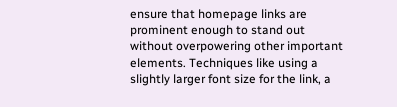ensure that homepage links are prominent enough to stand out without overpowering other important elements. Techniques like using a slightly larger font size for the link, a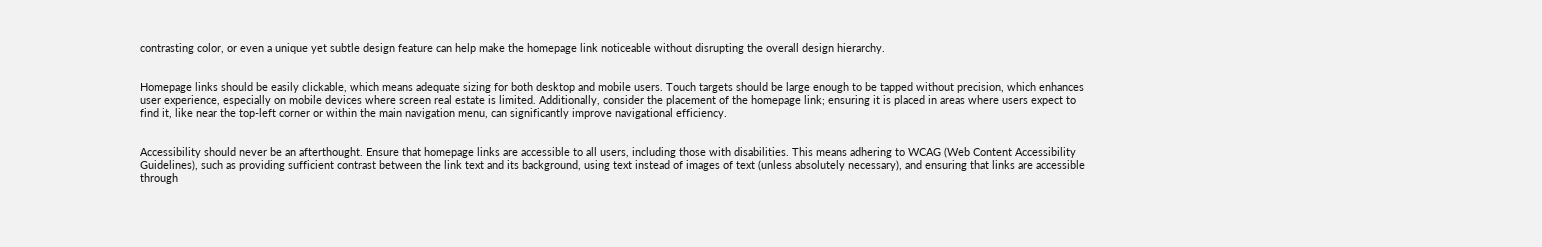contrasting color, or even a unique yet subtle design feature can help make the homepage link noticeable without disrupting the overall design hierarchy.


Homepage links should be easily clickable, which means adequate sizing for both desktop and mobile users. Touch targets should be large enough to be tapped without precision, which enhances user experience, especially on mobile devices where screen real estate is limited. Additionally, consider the placement of the homepage link; ensuring it is placed in areas where users expect to find it, like near the top-left corner or within the main navigation menu, can significantly improve navigational efficiency.


Accessibility should never be an afterthought. Ensure that homepage links are accessible to all users, including those with disabilities. This means adhering to WCAG (Web Content Accessibility Guidelines), such as providing sufficient contrast between the link text and its background, using text instead of images of text (unless absolutely necessary), and ensuring that links are accessible through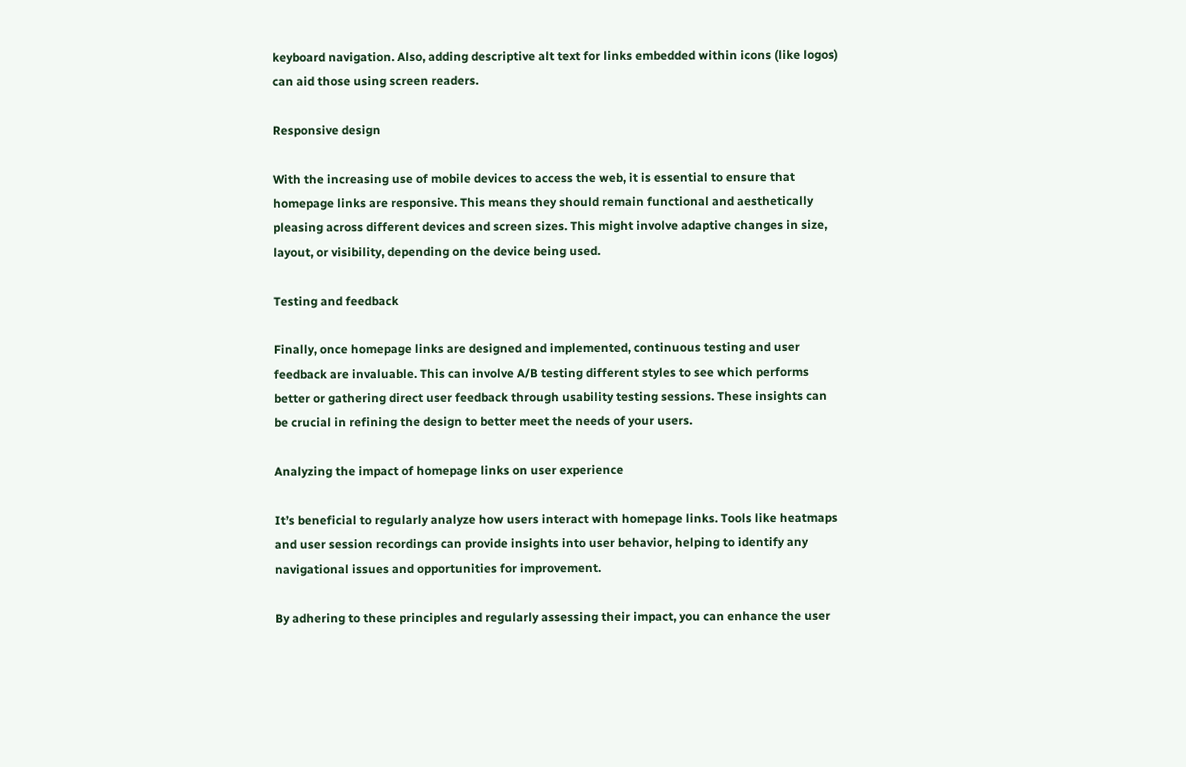keyboard navigation. Also, adding descriptive alt text for links embedded within icons (like logos) can aid those using screen readers.

Responsive design

With the increasing use of mobile devices to access the web, it is essential to ensure that homepage links are responsive. This means they should remain functional and aesthetically pleasing across different devices and screen sizes. This might involve adaptive changes in size, layout, or visibility, depending on the device being used.

Testing and feedback

Finally, once homepage links are designed and implemented, continuous testing and user feedback are invaluable. This can involve A/B testing different styles to see which performs better or gathering direct user feedback through usability testing sessions. These insights can be crucial in refining the design to better meet the needs of your users.

Analyzing the impact of homepage links on user experience

It’s beneficial to regularly analyze how users interact with homepage links. Tools like heatmaps and user session recordings can provide insights into user behavior, helping to identify any navigational issues and opportunities for improvement.

By adhering to these principles and regularly assessing their impact, you can enhance the user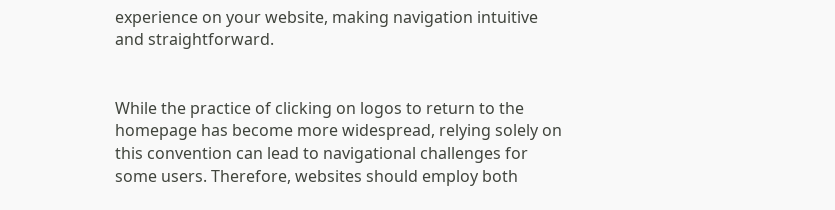experience on your website, making navigation intuitive and straightforward.


While the practice of clicking on logos to return to the homepage has become more widespread, relying solely on this convention can lead to navigational challenges for some users. Therefore, websites should employ both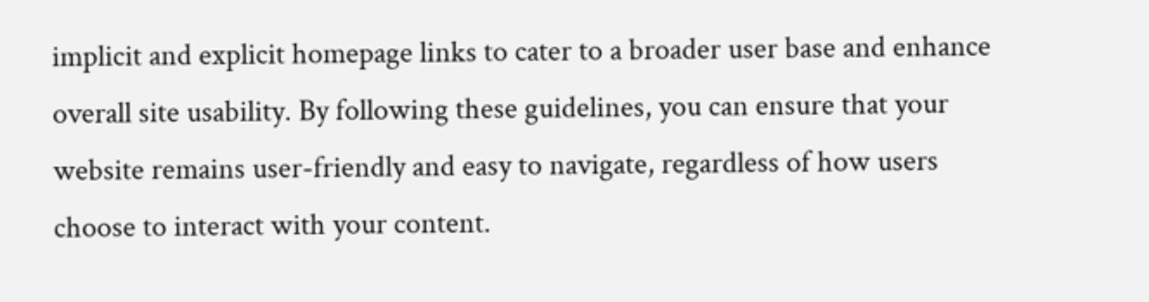implicit and explicit homepage links to cater to a broader user base and enhance overall site usability. By following these guidelines, you can ensure that your website remains user-friendly and easy to navigate, regardless of how users choose to interact with your content.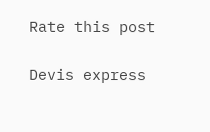Rate this post

Devis express